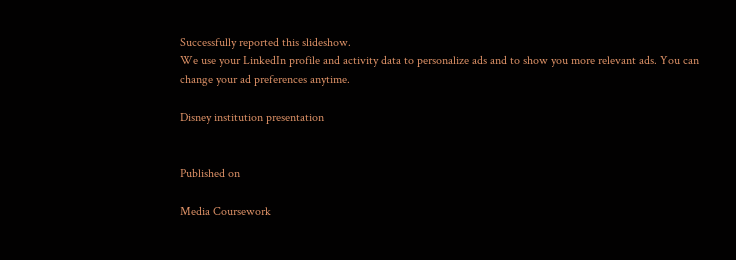Successfully reported this slideshow.
We use your LinkedIn profile and activity data to personalize ads and to show you more relevant ads. You can change your ad preferences anytime.

Disney institution presentation


Published on

Media Coursework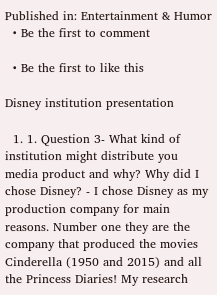Published in: Entertainment & Humor
  • Be the first to comment

  • Be the first to like this

Disney institution presentation

  1. 1. Question 3- What kind of institution might distribute you media product and why? Why did I chose Disney? - I chose Disney as my production company for main reasons. Number one they are the company that produced the movies Cinderella (1950 and 2015) and all the Princess Diaries! My research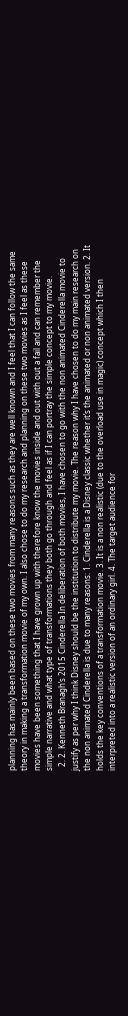planning has mainly been based on these two movies from many reasons such as they are well known and I feel that I can follow the same theory in making a transformation movie of my own. I also chose to do my research and planning on these two movies as I feel as these movies have been something that I have grown up with therefore know the movies inside and out with out a fail and can remember the simple narrative and what type of transformations they both go through and feel as if I can portray the simple concept to my movie.
  2. 2. Kenneth Branagh’s 2015 Cinderella In deliberation of both movies, I have chosen to go with the non animated Cinderella movie to justify as per why I think Disney should be the institution to distribute my movie. The reason why I have chosen to do my main research on the non animated Cinderella is due to many reasons: 1. Cinderella is a Disney classic whether it’s the animated or non animated version. 2. It holds the key conventions of a transformation movie. 3. It is a non realistic (due to the overload use in magic) concept which I then interpreted into a realistic version of an ordinary girl. 4. The target audience for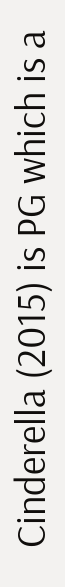Cinderella (2015) is PG which is a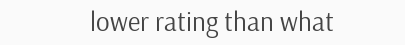lower rating than what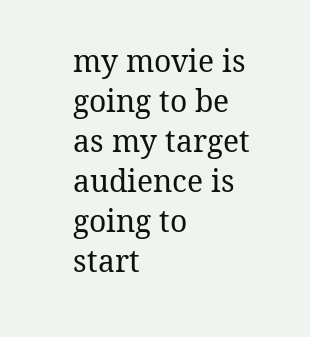my movie is going to be as my target audience is going to start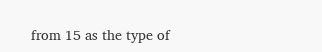from 15 as the type of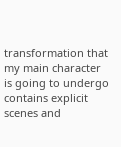transformation that my main character is going to undergo contains explicit scenes and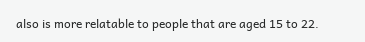also is more relatable to people that are aged 15 to 22.